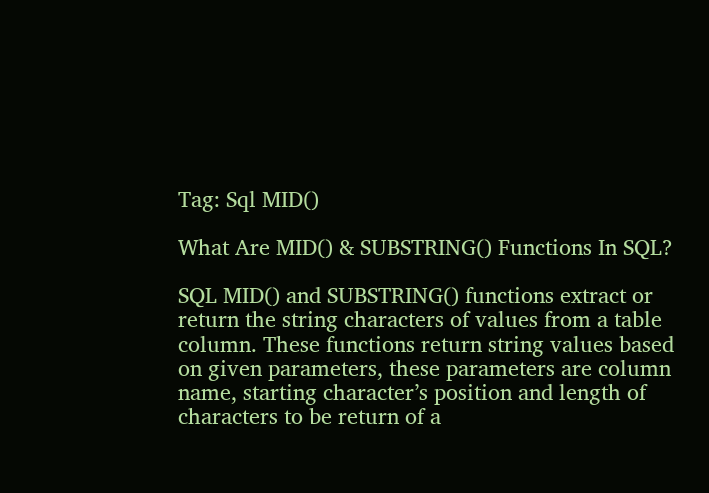Tag: Sql MID()

What Are MID() & SUBSTRING() Functions In SQL?

SQL MID() and SUBSTRING() functions extract or return the string characters of values from a table column. These functions return string values based on given parameters, these parameters are column name, starting character’s position and length of characters to be return of a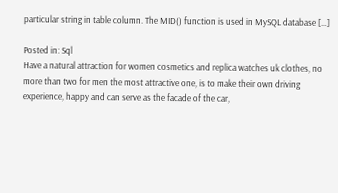particular string in table column. The MID() function is used in MySQL database […]

Posted in: Sql
Have a natural attraction for women cosmetics and replica watches uk clothes, no
more than two for men the most attractive one, is to make their own driving experience, happy and can serve as the facade of the car,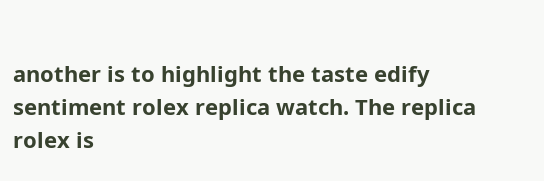another is to highlight the taste edify sentiment rolex replica watch. The replica rolex is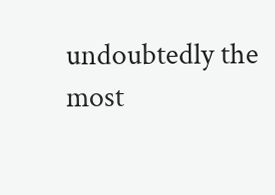undoubtedly the most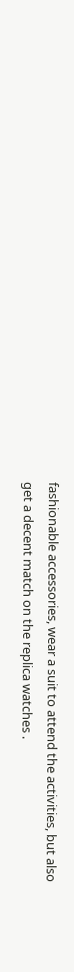fashionable accessories, wear a suit to attend the activities, but also get a decent match on the replica watches .